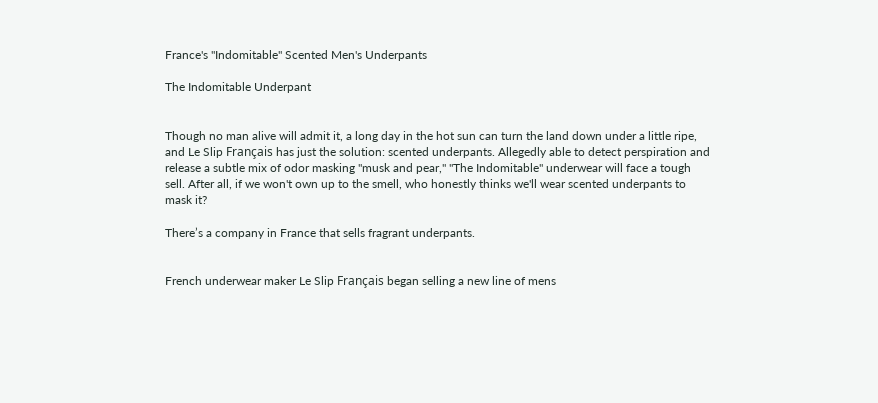France's "Indomitable" Scented Men's Underpants

The Indomitable Underpant


Though no man alive will admit it, a long day in the hot sun can turn the land down under a little ripe, and Le Slip Français has just the solution: scented underpants. Allegedly able to detect perspiration and release a subtle mix of odor masking "musk and pear," "The Indomitable" underwear will face a tough sell. After all, if we won't own up to the smell, who honestly thinks we'll wear scented underpants to mask it?

There’s a company in France that sells fragrant underpants.


French underwear maker Le Slip Français began selling a new line of mens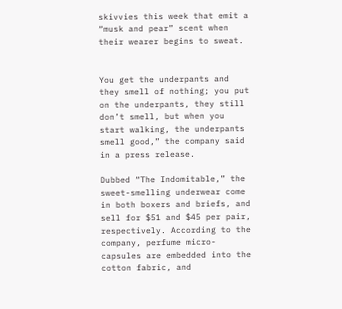skivvies this week that emit a “musk and pear” scent when their wearer begins to sweat.


You get the underpants and they smell of nothing; you put on the underpants, they still don’t smell, but when you start walking, the underpants smell good,” the company said in a press release.

Dubbed “The Indomitable,” the sweet-smelling underwear come in both boxers and briefs, and sell for $51 and $45 per pair, respectively. According to the company, perfume micro-capsules are embedded into the cotton fabric, and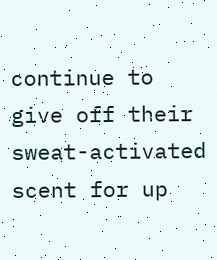continue to give off their sweat-activated scent for up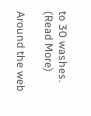to 30 washes.
(Read More)

Around the web